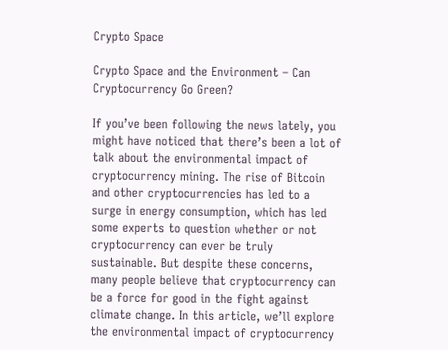Crypto Space

Crypto Space and the Environment – Can Cryptocurrency Go Green?

If you’ve been following the news lately, you might have noticed that there’s been a lot of talk about the environmental impact of cryptocurrency mining. The rise of Bitcoin and other cryptocurrencies has led to a surge in energy consumption, which has led some experts to question whether or not cryptocurrency can ever be truly sustainable. But despite these concerns, many people believe that cryptocurrency can be a force for good in the fight against climate change. In this article, we’ll explore the environmental impact of cryptocurrency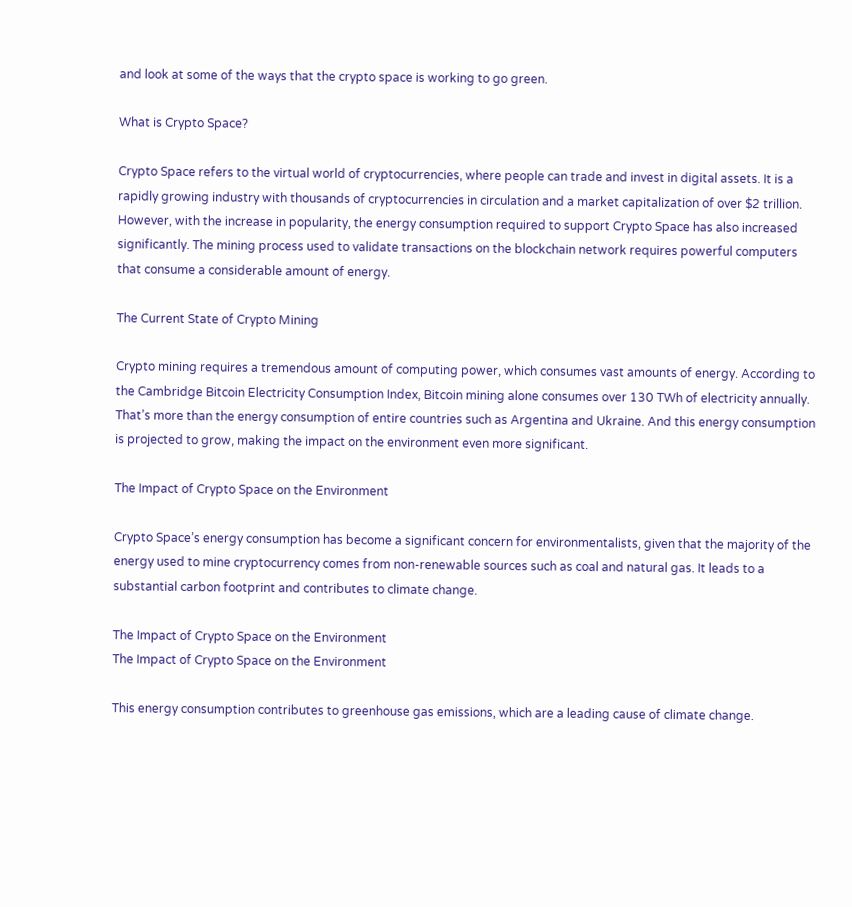and look at some of the ways that the crypto space is working to go green.

What is Crypto Space?

Crypto Space refers to the virtual world of cryptocurrencies, where people can trade and invest in digital assets. It is a rapidly growing industry with thousands of cryptocurrencies in circulation and a market capitalization of over $2 trillion. However, with the increase in popularity, the energy consumption required to support Crypto Space has also increased significantly. The mining process used to validate transactions on the blockchain network requires powerful computers that consume a considerable amount of energy.

The Current State of Crypto Mining

Crypto mining requires a tremendous amount of computing power, which consumes vast amounts of energy. According to the Cambridge Bitcoin Electricity Consumption Index, Bitcoin mining alone consumes over 130 TWh of electricity annually. That’s more than the energy consumption of entire countries such as Argentina and Ukraine. And this energy consumption is projected to grow, making the impact on the environment even more significant.

The Impact of Crypto Space on the Environment

Crypto Space’s energy consumption has become a significant concern for environmentalists, given that the majority of the energy used to mine cryptocurrency comes from non-renewable sources such as coal and natural gas. It leads to a substantial carbon footprint and contributes to climate change.

The Impact of Crypto Space on the Environment
The Impact of Crypto Space on the Environment

This energy consumption contributes to greenhouse gas emissions, which are a leading cause of climate change.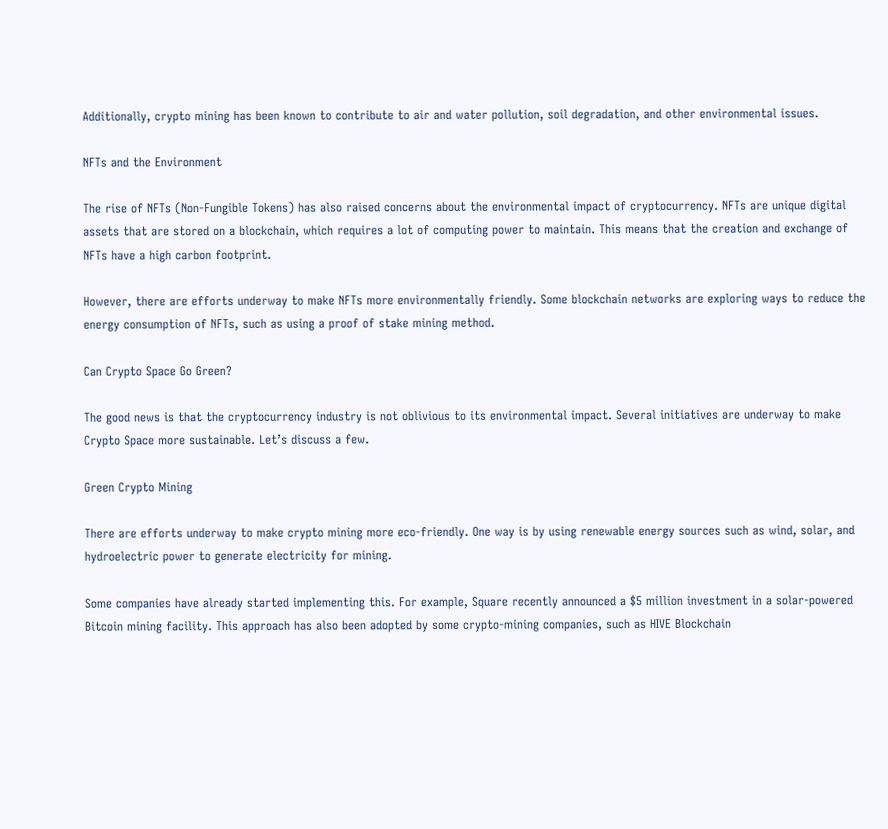Additionally, crypto mining has been known to contribute to air and water pollution, soil degradation, and other environmental issues.

NFTs and the Environment

The rise of NFTs (Non-Fungible Tokens) has also raised concerns about the environmental impact of cryptocurrency. NFTs are unique digital assets that are stored on a blockchain, which requires a lot of computing power to maintain. This means that the creation and exchange of NFTs have a high carbon footprint.

However, there are efforts underway to make NFTs more environmentally friendly. Some blockchain networks are exploring ways to reduce the energy consumption of NFTs, such as using a proof of stake mining method.

Can Crypto Space Go Green?

The good news is that the cryptocurrency industry is not oblivious to its environmental impact. Several initiatives are underway to make Crypto Space more sustainable. Let’s discuss a few.

Green Crypto Mining

There are efforts underway to make crypto mining more eco-friendly. One way is by using renewable energy sources such as wind, solar, and hydroelectric power to generate electricity for mining.

Some companies have already started implementing this. For example, Square recently announced a $5 million investment in a solar-powered Bitcoin mining facility. This approach has also been adopted by some crypto-mining companies, such as HIVE Blockchain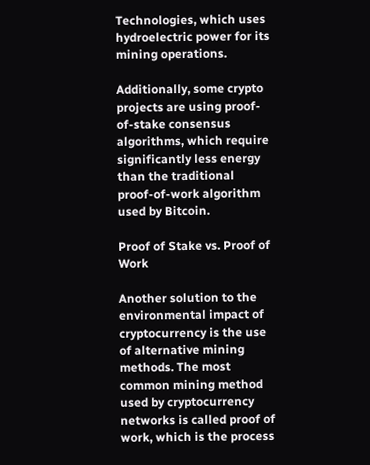Technologies, which uses hydroelectric power for its mining operations.

Additionally, some crypto projects are using proof-of-stake consensus algorithms, which require significantly less energy than the traditional proof-of-work algorithm used by Bitcoin.

Proof of Stake vs. Proof of Work

Another solution to the environmental impact of cryptocurrency is the use of alternative mining methods. The most common mining method used by cryptocurrency networks is called proof of work, which is the process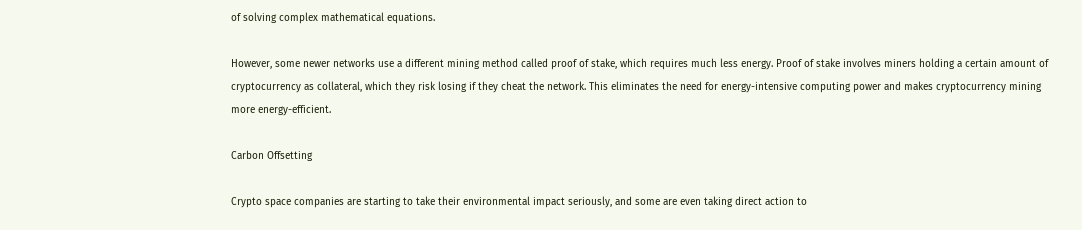of solving complex mathematical equations.

However, some newer networks use a different mining method called proof of stake, which requires much less energy. Proof of stake involves miners holding a certain amount of cryptocurrency as collateral, which they risk losing if they cheat the network. This eliminates the need for energy-intensive computing power and makes cryptocurrency mining more energy-efficient.

Carbon Offsetting

Crypto space companies are starting to take their environmental impact seriously, and some are even taking direct action to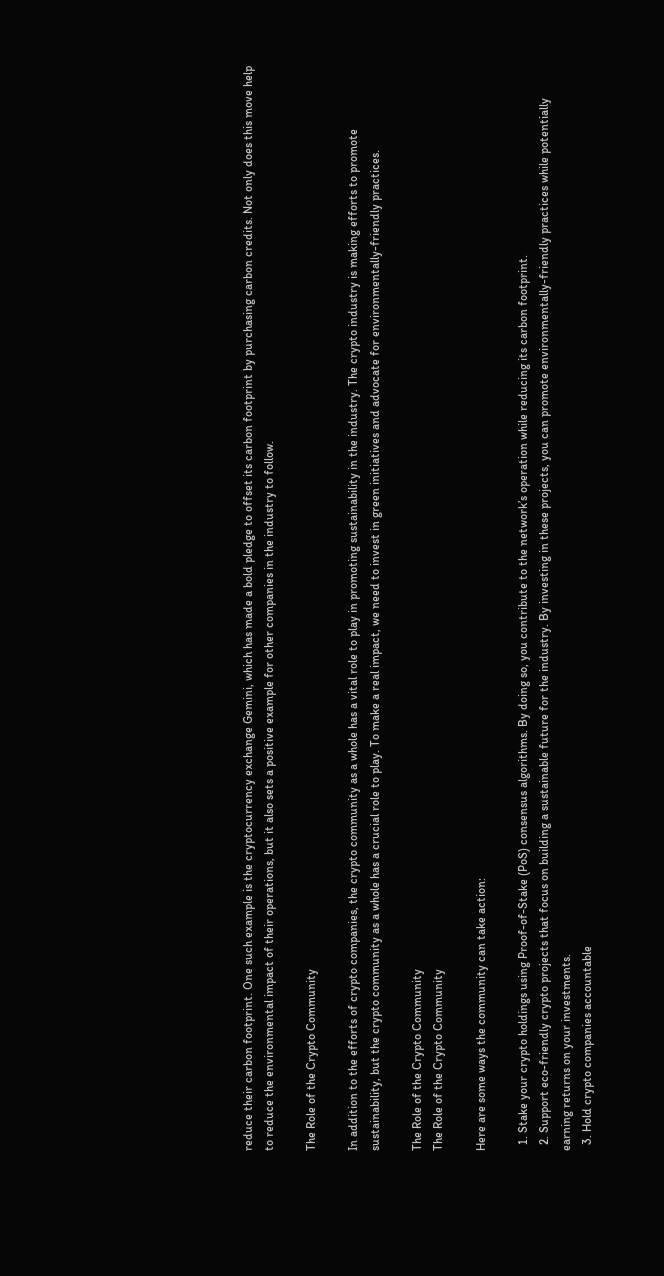reduce their carbon footprint. One such example is the cryptocurrency exchange Gemini, which has made a bold pledge to offset its carbon footprint by purchasing carbon credits. Not only does this move help to reduce the environmental impact of their operations, but it also sets a positive example for other companies in the industry to follow.

The Role of the Crypto Community

In addition to the efforts of crypto companies, the crypto community as a whole has a vital role to play in promoting sustainability in the industry. The crypto industry is making efforts to promote sustainability, but the crypto community as a whole has a crucial role to play. To make a real impact, we need to invest in green initiatives and advocate for environmentally-friendly practices.

The Role of the Crypto Community
The Role of the Crypto Community

Here are some ways the community can take action:

  1. Stake your crypto holdings using Proof-of-Stake (PoS) consensus algorithms. By doing so, you contribute to the network’s operation while reducing its carbon footprint.
  2. Support eco-friendly crypto projects that focus on building a sustainable future for the industry. By investing in these projects, you can promote environmentally-friendly practices while potentially earning returns on your investments.
  3. Hold crypto companies accountable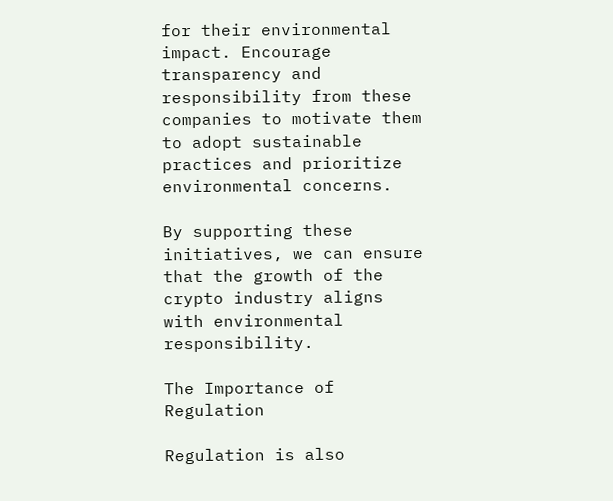for their environmental impact. Encourage transparency and responsibility from these companies to motivate them to adopt sustainable practices and prioritize environmental concerns.

By supporting these initiatives, we can ensure that the growth of the crypto industry aligns with environmental responsibility.

The Importance of Regulation

Regulation is also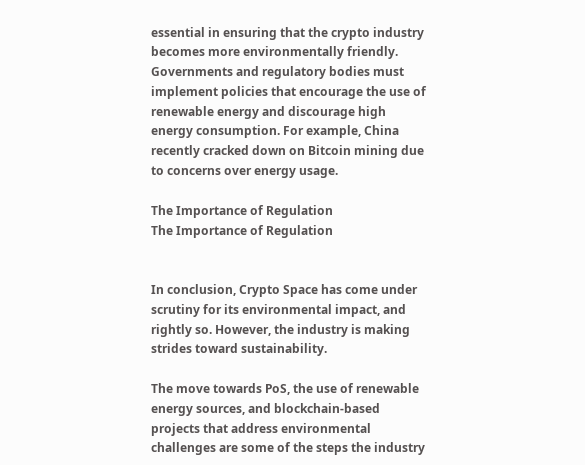essential in ensuring that the crypto industry becomes more environmentally friendly. Governments and regulatory bodies must implement policies that encourage the use of renewable energy and discourage high energy consumption. For example, China recently cracked down on Bitcoin mining due to concerns over energy usage.

The Importance of Regulation
The Importance of Regulation


In conclusion, Crypto Space has come under scrutiny for its environmental impact, and rightly so. However, the industry is making strides toward sustainability.

The move towards PoS, the use of renewable energy sources, and blockchain-based projects that address environmental challenges are some of the steps the industry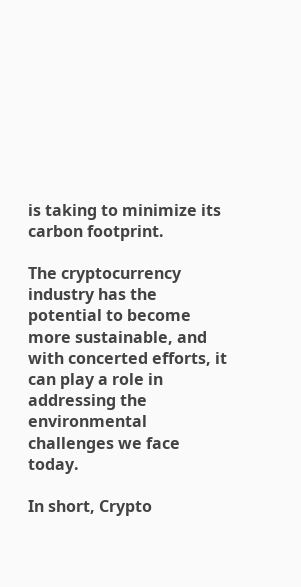is taking to minimize its carbon footprint.

The cryptocurrency industry has the potential to become more sustainable, and with concerted efforts, it can play a role in addressing the environmental challenges we face today.

In short, Crypto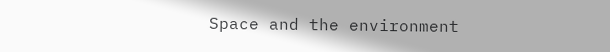Space and the environment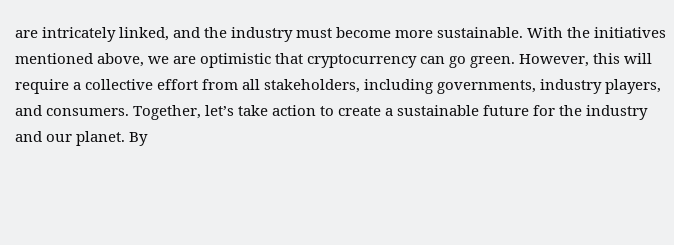are intricately linked, and the industry must become more sustainable. With the initiatives mentioned above, we are optimistic that cryptocurrency can go green. However, this will require a collective effort from all stakeholders, including governments, industry players, and consumers. Together, let’s take action to create a sustainable future for the industry and our planet. By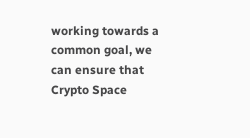working towards a common goal, we can ensure that Crypto Space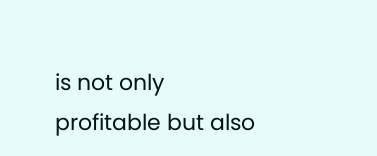is not only profitable but also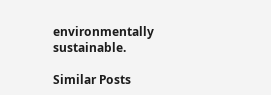environmentally sustainable.

Similar Posts